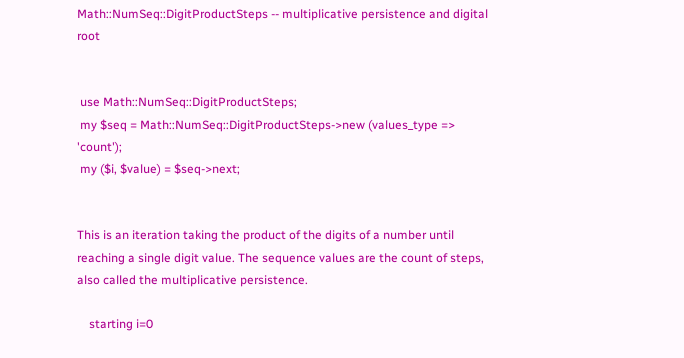Math::NumSeq::DigitProductSteps -- multiplicative persistence and digital root


 use Math::NumSeq::DigitProductSteps;
 my $seq = Math::NumSeq::DigitProductSteps->new (values_type => 'count');
 my ($i, $value) = $seq->next;


This is an iteration taking the product of the digits of a number until reaching a single digit value. The sequence values are the count of steps, also called the multiplicative persistence.

    starting i=0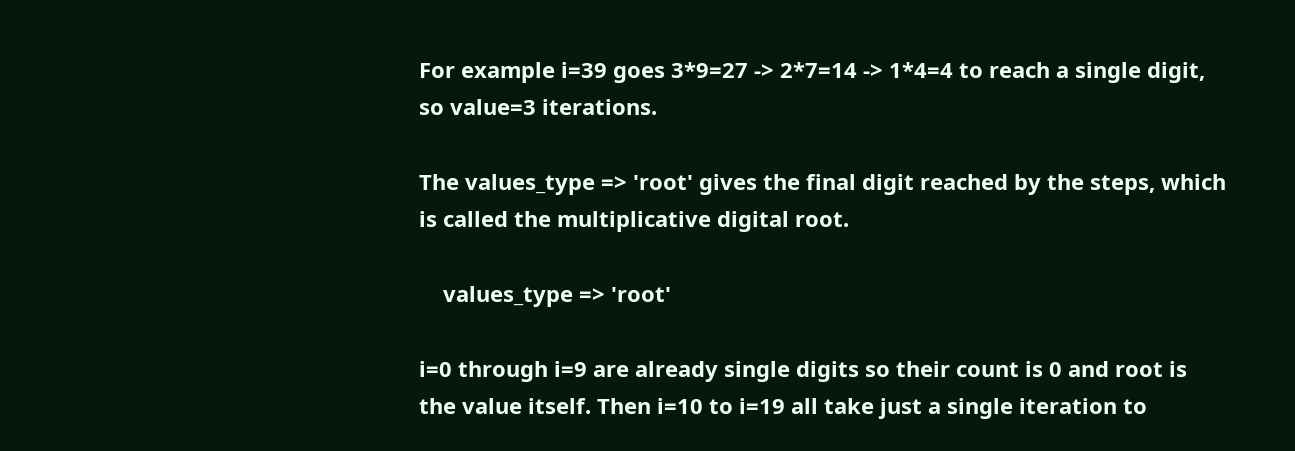For example i=39 goes 3*9=27 -> 2*7=14 -> 1*4=4 to reach a single digit, so value=3 iterations.

The values_type => 'root' gives the final digit reached by the steps, which is called the multiplicative digital root.

    values_type => 'root'

i=0 through i=9 are already single digits so their count is 0 and root is the value itself. Then i=10 to i=19 all take just a single iteration to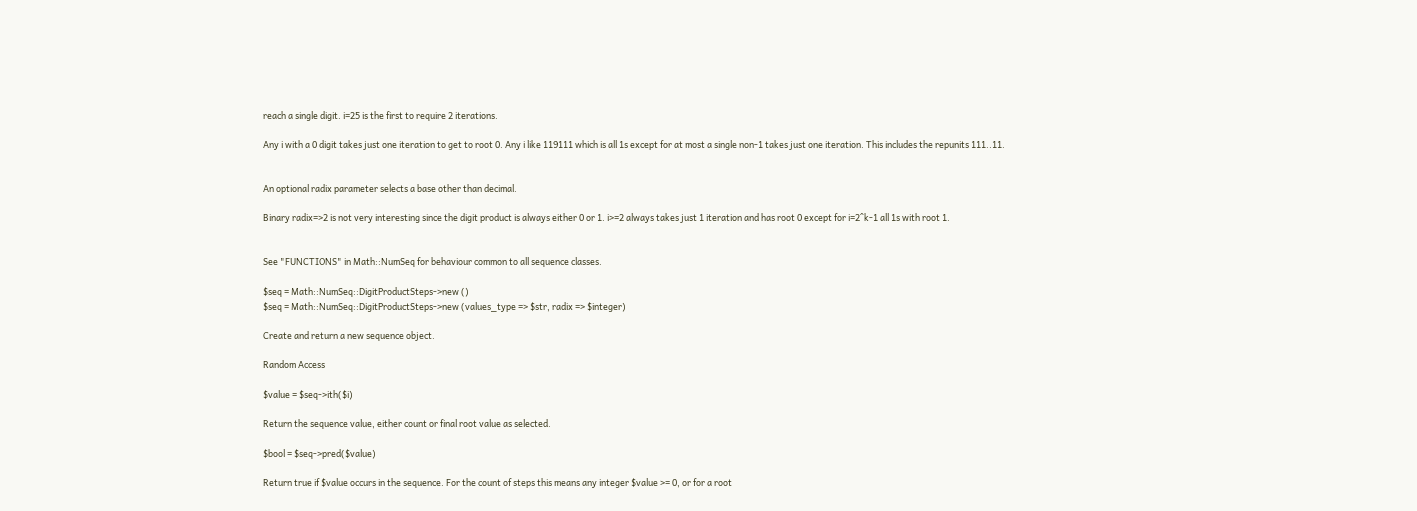reach a single digit. i=25 is the first to require 2 iterations.

Any i with a 0 digit takes just one iteration to get to root 0. Any i like 119111 which is all 1s except for at most a single non-1 takes just one iteration. This includes the repunits 111..11.


An optional radix parameter selects a base other than decimal.

Binary radix=>2 is not very interesting since the digit product is always either 0 or 1. i>=2 always takes just 1 iteration and has root 0 except for i=2^k-1 all 1s with root 1.


See "FUNCTIONS" in Math::NumSeq for behaviour common to all sequence classes.

$seq = Math::NumSeq::DigitProductSteps->new ()
$seq = Math::NumSeq::DigitProductSteps->new (values_type => $str, radix => $integer)

Create and return a new sequence object.

Random Access

$value = $seq->ith($i)

Return the sequence value, either count or final root value as selected.

$bool = $seq->pred($value)

Return true if $value occurs in the sequence. For the count of steps this means any integer $value >= 0, or for a root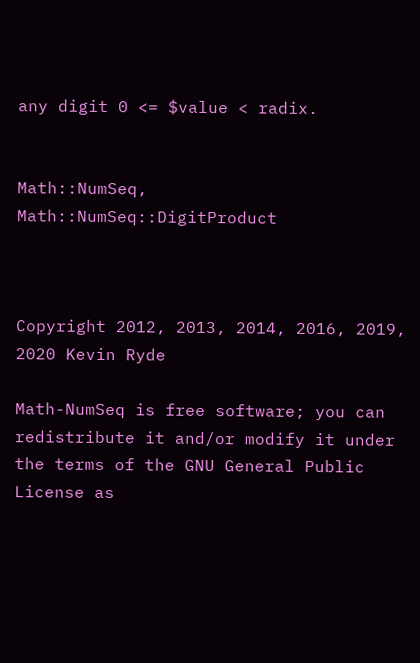any digit 0 <= $value < radix.


Math::NumSeq, Math::NumSeq::DigitProduct



Copyright 2012, 2013, 2014, 2016, 2019, 2020 Kevin Ryde

Math-NumSeq is free software; you can redistribute it and/or modify it under the terms of the GNU General Public License as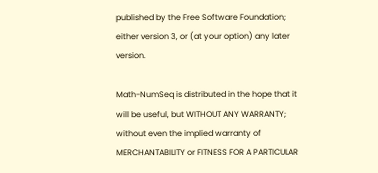published by the Free Software Foundation; either version 3, or (at your option) any later version.

Math-NumSeq is distributed in the hope that it will be useful, but WITHOUT ANY WARRANTY; without even the implied warranty of MERCHANTABILITY or FITNESS FOR A PARTICULAR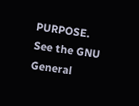PURPOSE. See the GNU General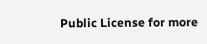Public License for more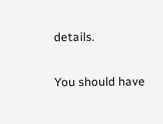details.

You should have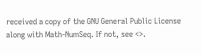received a copy of the GNU General Public License along with Math-NumSeq. If not, see <>.